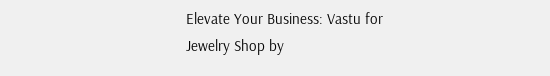Elevate Your Business: Vastu for Jewelry Shop by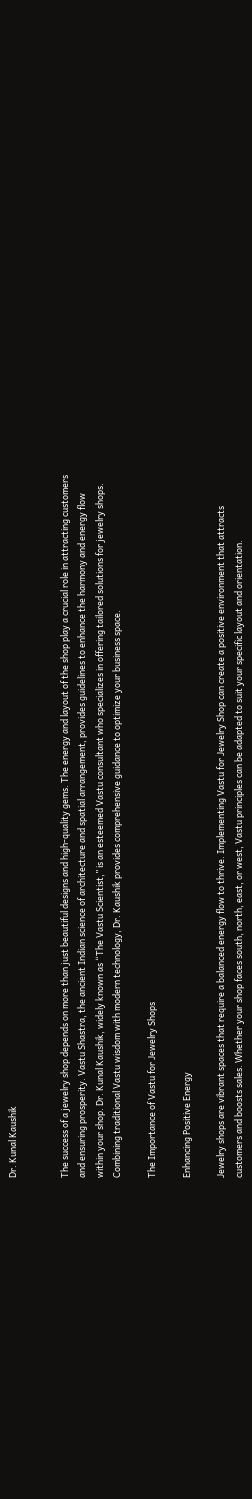Dr. Kunal Kaushik


The success of a jewelry shop depends on more than just beautiful designs and high-quality gems. The energy and layout of the shop play a crucial role in attracting customers and ensuring prosperity. Vastu Shastra, the ancient Indian science of architecture and spatial arrangement, provides guidelines to enhance the harmony and energy flow within your shop. Dr. Kunal Kaushik, widely known as “The Vastu Scientist,” is an esteemed Vastu consultant who specializes in offering tailored solutions for jewelry shops. Combining traditional Vastu wisdom with modern technology, Dr. Kaushik provides comprehensive guidance to optimize your business space.

The Importance of Vastu for Jewelry Shops

Enhancing Positive Energy

Jewelry shops are vibrant spaces that require a balanced energy flow to thrive. Implementing Vastu for Jewelry Shop can create a positive environment that attracts customers and boosts sales. Whether your shop faces south, north, east, or west, Vastu principles can be adapted to suit your specific layout and orientation.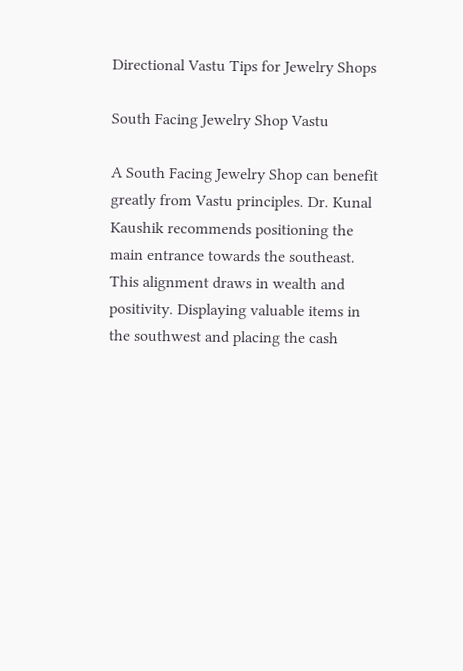Directional Vastu Tips for Jewelry Shops

South Facing Jewelry Shop Vastu

A South Facing Jewelry Shop can benefit greatly from Vastu principles. Dr. Kunal Kaushik recommends positioning the main entrance towards the southeast. This alignment draws in wealth and positivity. Displaying valuable items in the southwest and placing the cash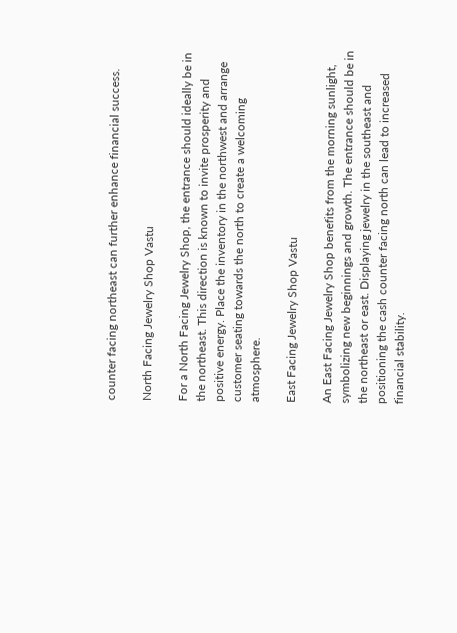counter facing northeast can further enhance financial success.

North Facing Jewelry Shop Vastu

For a North Facing Jewelry Shop, the entrance should ideally be in the northeast. This direction is known to invite prosperity and positive energy. Place the inventory in the northwest and arrange customer seating towards the north to create a welcoming atmosphere.

East Facing Jewelry Shop Vastu

An East Facing Jewelry Shop benefits from the morning sunlight, symbolizing new beginnings and growth. The entrance should be in the northeast or east. Displaying jewelry in the southeast and positioning the cash counter facing north can lead to increased financial stability.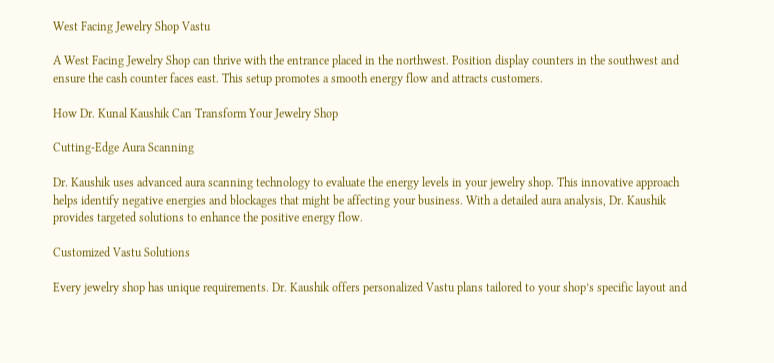West Facing Jewelry Shop Vastu

A West Facing Jewelry Shop can thrive with the entrance placed in the northwest. Position display counters in the southwest and ensure the cash counter faces east. This setup promotes a smooth energy flow and attracts customers.

How Dr. Kunal Kaushik Can Transform Your Jewelry Shop

Cutting-Edge Aura Scanning

Dr. Kaushik uses advanced aura scanning technology to evaluate the energy levels in your jewelry shop. This innovative approach helps identify negative energies and blockages that might be affecting your business. With a detailed aura analysis, Dr. Kaushik provides targeted solutions to enhance the positive energy flow.

Customized Vastu Solutions

Every jewelry shop has unique requirements. Dr. Kaushik offers personalized Vastu plans tailored to your shop’s specific layout and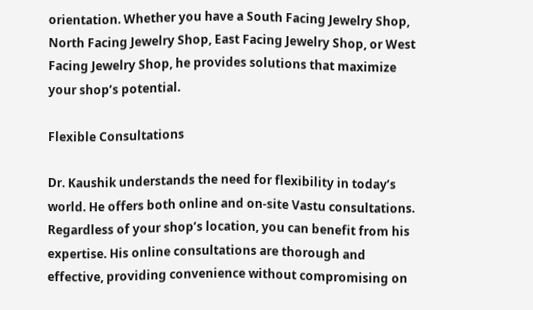orientation. Whether you have a South Facing Jewelry Shop, North Facing Jewelry Shop, East Facing Jewelry Shop, or West Facing Jewelry Shop, he provides solutions that maximize your shop’s potential.

Flexible Consultations

Dr. Kaushik understands the need for flexibility in today’s world. He offers both online and on-site Vastu consultations. Regardless of your shop’s location, you can benefit from his expertise. His online consultations are thorough and effective, providing convenience without compromising on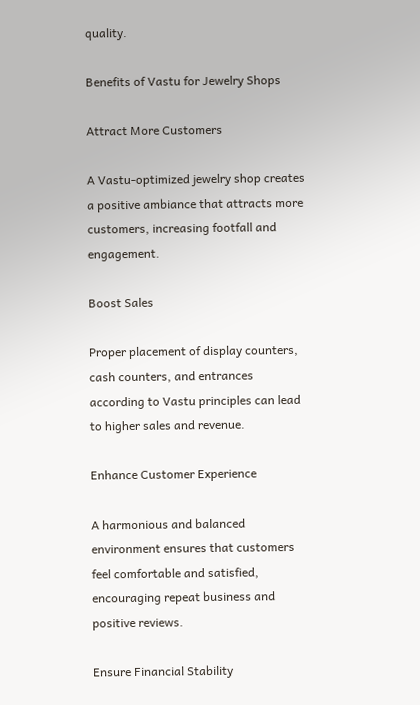quality.

Benefits of Vastu for Jewelry Shops

Attract More Customers

A Vastu-optimized jewelry shop creates a positive ambiance that attracts more customers, increasing footfall and engagement.

Boost Sales

Proper placement of display counters, cash counters, and entrances according to Vastu principles can lead to higher sales and revenue.

Enhance Customer Experience

A harmonious and balanced environment ensures that customers feel comfortable and satisfied, encouraging repeat business and positive reviews.

Ensure Financial Stability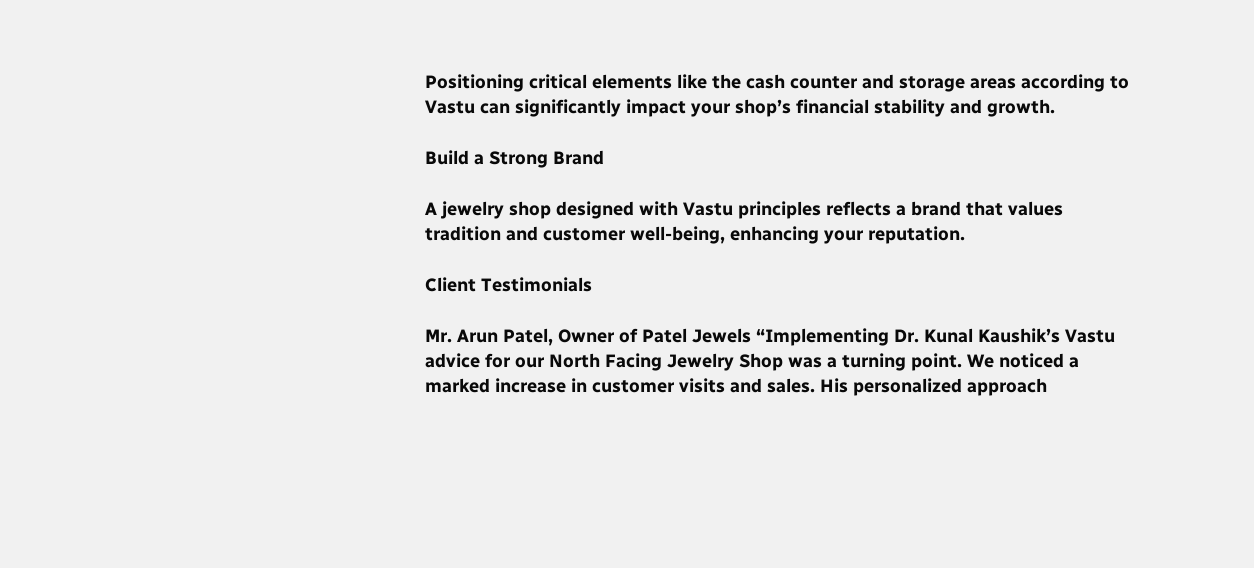Positioning critical elements like the cash counter and storage areas according to Vastu can significantly impact your shop’s financial stability and growth.

Build a Strong Brand

A jewelry shop designed with Vastu principles reflects a brand that values tradition and customer well-being, enhancing your reputation.

Client Testimonials

Mr. Arun Patel, Owner of Patel Jewels “Implementing Dr. Kunal Kaushik’s Vastu advice for our North Facing Jewelry Shop was a turning point. We noticed a marked increase in customer visits and sales. His personalized approach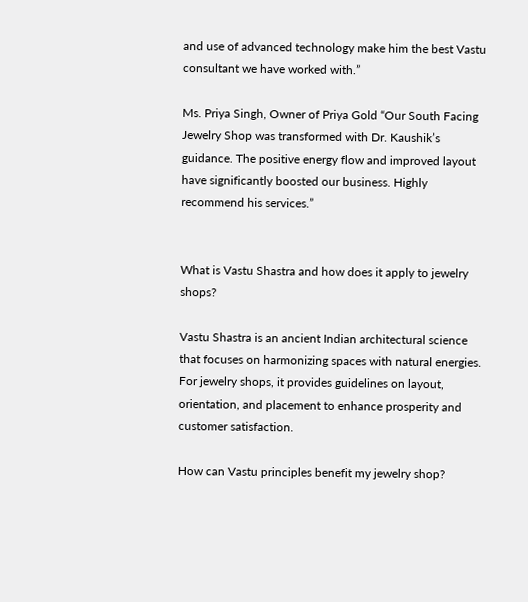and use of advanced technology make him the best Vastu consultant we have worked with.”

Ms. Priya Singh, Owner of Priya Gold “Our South Facing Jewelry Shop was transformed with Dr. Kaushik’s guidance. The positive energy flow and improved layout have significantly boosted our business. Highly recommend his services.”


What is Vastu Shastra and how does it apply to jewelry shops?

Vastu Shastra is an ancient Indian architectural science that focuses on harmonizing spaces with natural energies. For jewelry shops, it provides guidelines on layout, orientation, and placement to enhance prosperity and customer satisfaction.

How can Vastu principles benefit my jewelry shop?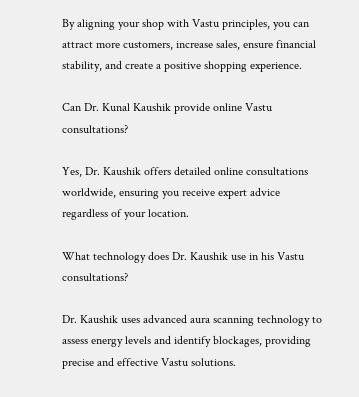By aligning your shop with Vastu principles, you can attract more customers, increase sales, ensure financial stability, and create a positive shopping experience.

Can Dr. Kunal Kaushik provide online Vastu consultations?

Yes, Dr. Kaushik offers detailed online consultations worldwide, ensuring you receive expert advice regardless of your location.

What technology does Dr. Kaushik use in his Vastu consultations?

Dr. Kaushik uses advanced aura scanning technology to assess energy levels and identify blockages, providing precise and effective Vastu solutions.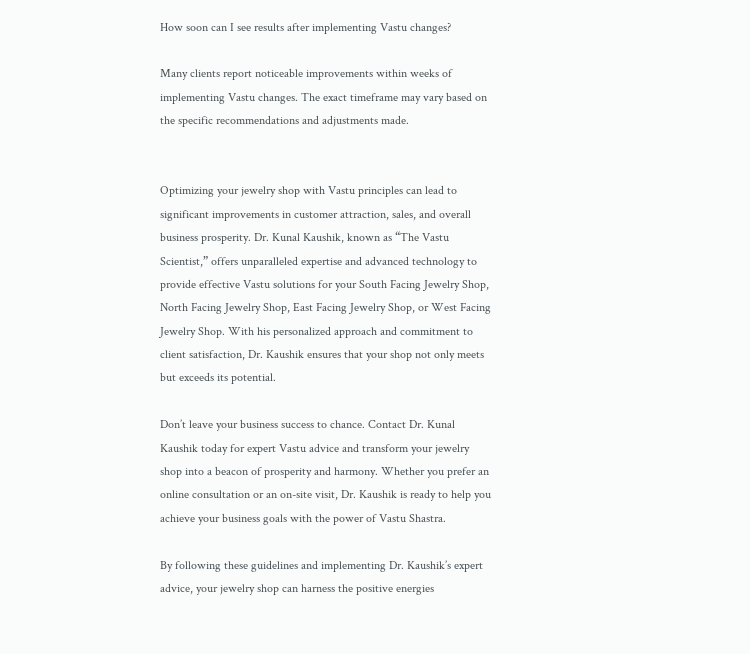How soon can I see results after implementing Vastu changes?

Many clients report noticeable improvements within weeks of implementing Vastu changes. The exact timeframe may vary based on the specific recommendations and adjustments made.


Optimizing your jewelry shop with Vastu principles can lead to significant improvements in customer attraction, sales, and overall business prosperity. Dr. Kunal Kaushik, known as “The Vastu Scientist,” offers unparalleled expertise and advanced technology to provide effective Vastu solutions for your South Facing Jewelry Shop, North Facing Jewelry Shop, East Facing Jewelry Shop, or West Facing Jewelry Shop. With his personalized approach and commitment to client satisfaction, Dr. Kaushik ensures that your shop not only meets but exceeds its potential.

Don’t leave your business success to chance. Contact Dr. Kunal Kaushik today for expert Vastu advice and transform your jewelry shop into a beacon of prosperity and harmony. Whether you prefer an online consultation or an on-site visit, Dr. Kaushik is ready to help you achieve your business goals with the power of Vastu Shastra.

By following these guidelines and implementing Dr. Kaushik’s expert advice, your jewelry shop can harness the positive energies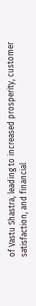of Vastu Shastra, leading to increased prosperity, customer satisfaction, and financial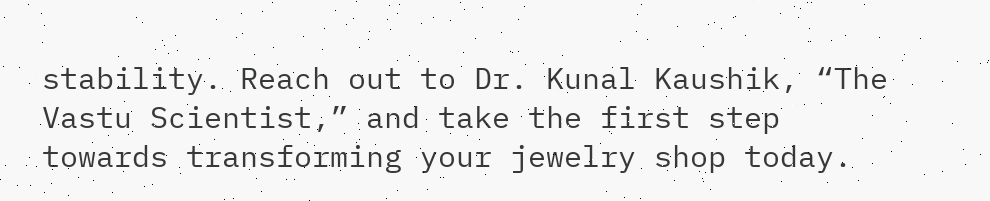stability. Reach out to Dr. Kunal Kaushik, “The Vastu Scientist,” and take the first step towards transforming your jewelry shop today.